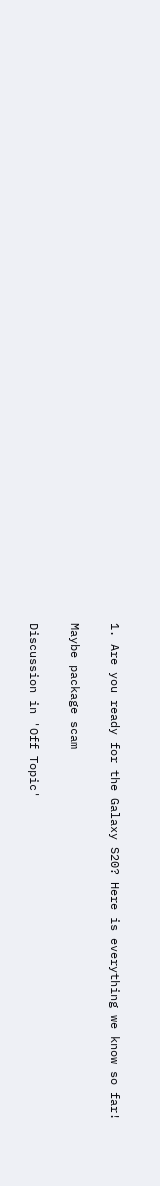1. Are you ready for the Galaxy S20? Here is everything we know so far!

Maybe package scam

Discussion in 'Off Topic'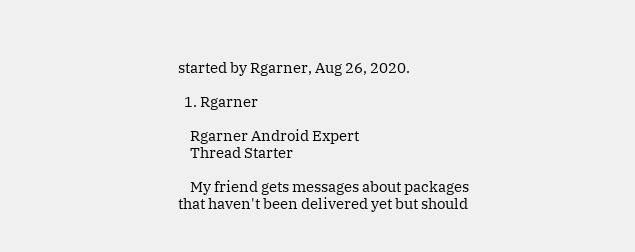started by Rgarner, Aug 26, 2020.

  1. Rgarner

    Rgarner Android Expert
    Thread Starter

    My friend gets messages about packages that haven't been delivered yet but should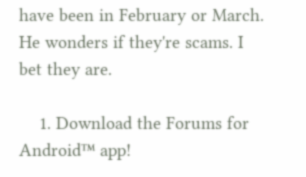have been in February or March. He wonders if they're scams. I bet they are.

    1. Download the Forums for Android™ app!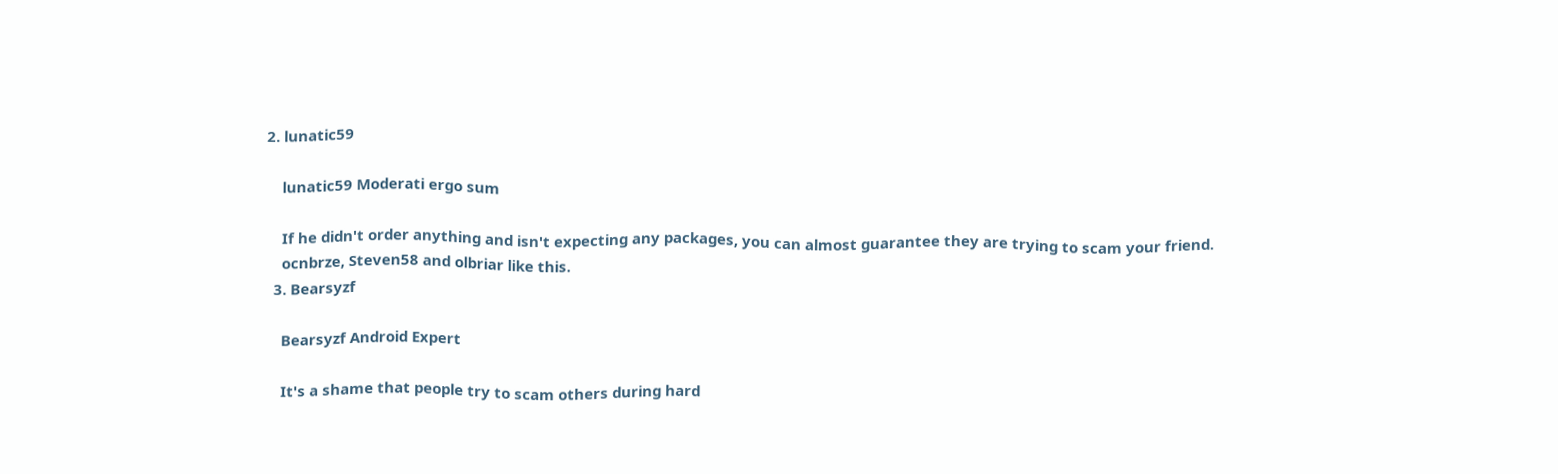2. lunatic59

    lunatic59 Moderati ergo sum

    If he didn't order anything and isn't expecting any packages, you can almost guarantee they are trying to scam your friend.
    ocnbrze, Steven58 and olbriar like this.
  3. Bearsyzf

    Bearsyzf Android Expert

    It's a shame that people try to scam others during hard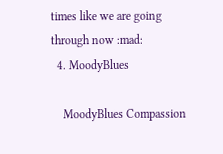times like we are going through now :mad:
  4. MoodyBlues

    MoodyBlues Compassion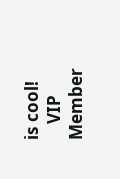is cool!
    VIP Member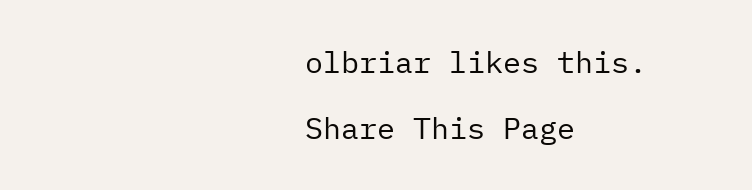olbriar likes this.

Share This Page